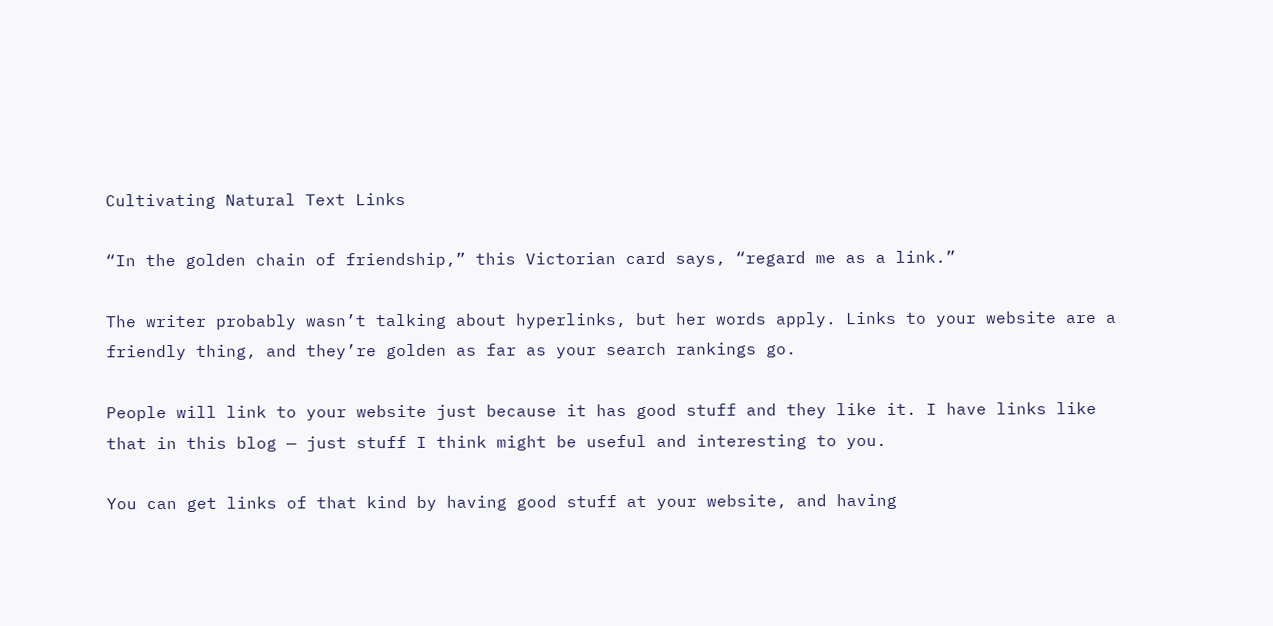Cultivating Natural Text Links

“In the golden chain of friendship,” this Victorian card says, “regard me as a link.”

The writer probably wasn’t talking about hyperlinks, but her words apply. Links to your website are a friendly thing, and they’re golden as far as your search rankings go.

People will link to your website just because it has good stuff and they like it. I have links like that in this blog — just stuff I think might be useful and interesting to you.

You can get links of that kind by having good stuff at your website, and having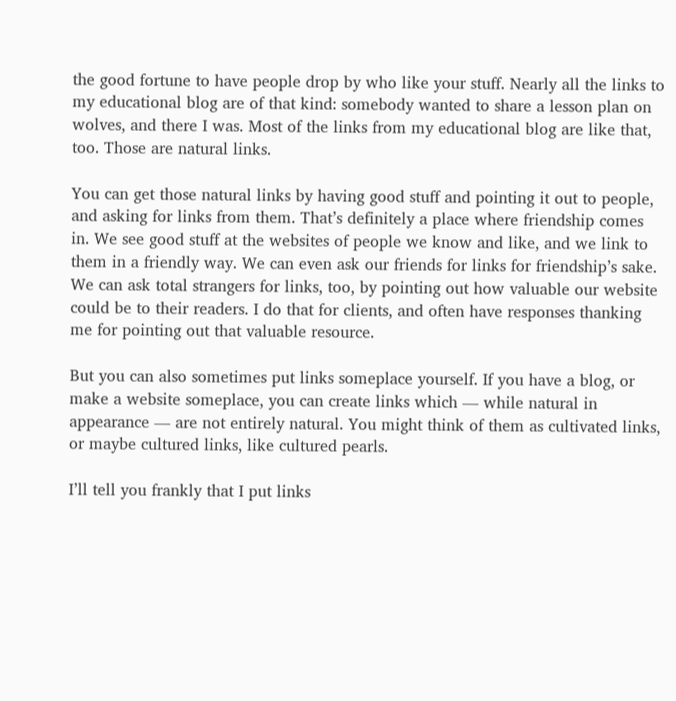the good fortune to have people drop by who like your stuff. Nearly all the links to my educational blog are of that kind: somebody wanted to share a lesson plan on wolves, and there I was. Most of the links from my educational blog are like that, too. Those are natural links.

You can get those natural links by having good stuff and pointing it out to people, and asking for links from them. That’s definitely a place where friendship comes in. We see good stuff at the websites of people we know and like, and we link to them in a friendly way. We can even ask our friends for links for friendship’s sake. We can ask total strangers for links, too, by pointing out how valuable our website could be to their readers. I do that for clients, and often have responses thanking me for pointing out that valuable resource.

But you can also sometimes put links someplace yourself. If you have a blog, or make a website someplace, you can create links which — while natural in appearance — are not entirely natural. You might think of them as cultivated links, or maybe cultured links, like cultured pearls.

I’ll tell you frankly that I put links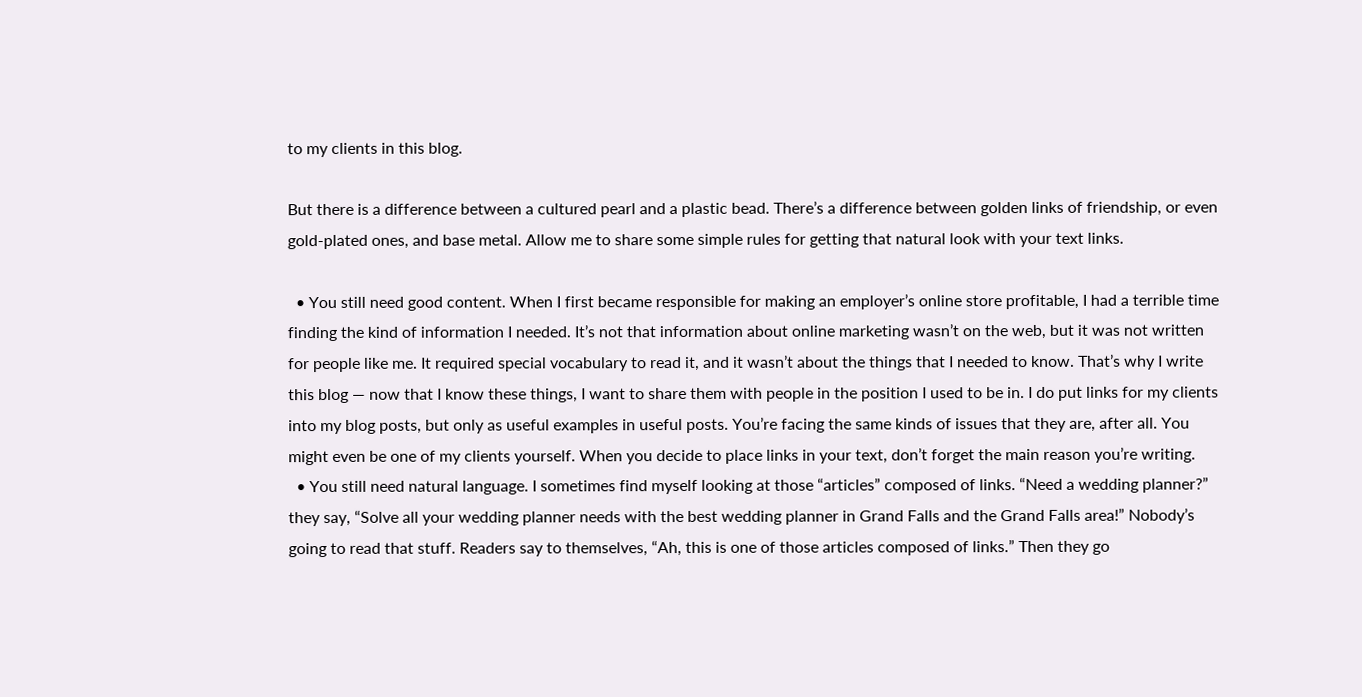to my clients in this blog.

But there is a difference between a cultured pearl and a plastic bead. There’s a difference between golden links of friendship, or even gold-plated ones, and base metal. Allow me to share some simple rules for getting that natural look with your text links.

  • You still need good content. When I first became responsible for making an employer’s online store profitable, I had a terrible time finding the kind of information I needed. It’s not that information about online marketing wasn’t on the web, but it was not written for people like me. It required special vocabulary to read it, and it wasn’t about the things that I needed to know. That’s why I write this blog — now that I know these things, I want to share them with people in the position I used to be in. I do put links for my clients into my blog posts, but only as useful examples in useful posts. You’re facing the same kinds of issues that they are, after all. You might even be one of my clients yourself. When you decide to place links in your text, don’t forget the main reason you’re writing.
  • You still need natural language. I sometimes find myself looking at those “articles” composed of links. “Need a wedding planner?” they say, “Solve all your wedding planner needs with the best wedding planner in Grand Falls and the Grand Falls area!” Nobody’s going to read that stuff. Readers say to themselves, “Ah, this is one of those articles composed of links.” Then they go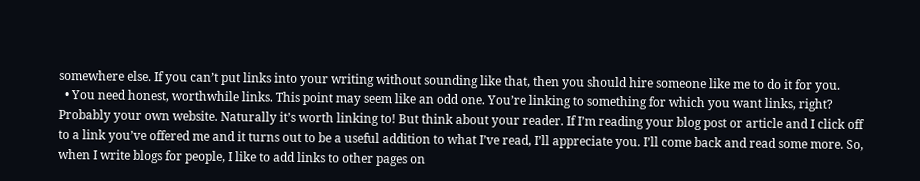somewhere else. If you can’t put links into your writing without sounding like that, then you should hire someone like me to do it for you.
  • You need honest, worthwhile links. This point may seem like an odd one. You’re linking to something for which you want links, right? Probably your own website. Naturally it’s worth linking to! But think about your reader. If I’m reading your blog post or article and I click off to a link you’ve offered me and it turns out to be a useful addition to what I’ve read, I’ll appreciate you. I’ll come back and read some more. So, when I write blogs for people, I like to add links to other pages on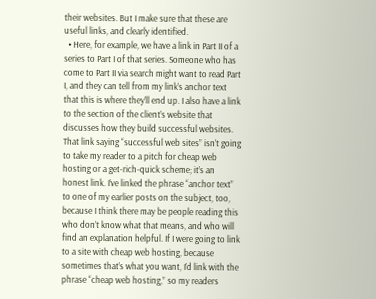their websites. But I make sure that these are useful links, and clearly identified.
  • Here, for example, we have a link in Part II of a series to Part I of that series. Someone who has come to Part II via search might want to read Part I, and they can tell from my link’s anchor text that this is where they’ll end up. I also have a link to the section of the client’s website that discusses how they build successful websites. That link saying “successful web sites” isn’t going to take my reader to a pitch for cheap web hosting or a get-rich-quick scheme; it’s an honest link. I’ve linked the phrase “anchor text” to one of my earlier posts on the subject, too, because I think there may be people reading this who don’t know what that means, and who will find an explanation helpful. If I were going to link to a site with cheap web hosting, because sometimes that’s what you want, I’d link with the phrase “cheap web hosting,” so my readers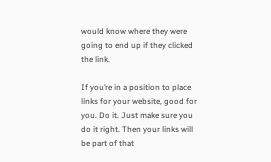would know where they were going to end up if they clicked the link.

If you’re in a position to place links for your website, good for you. Do it. Just make sure you do it right. Then your links will be part of that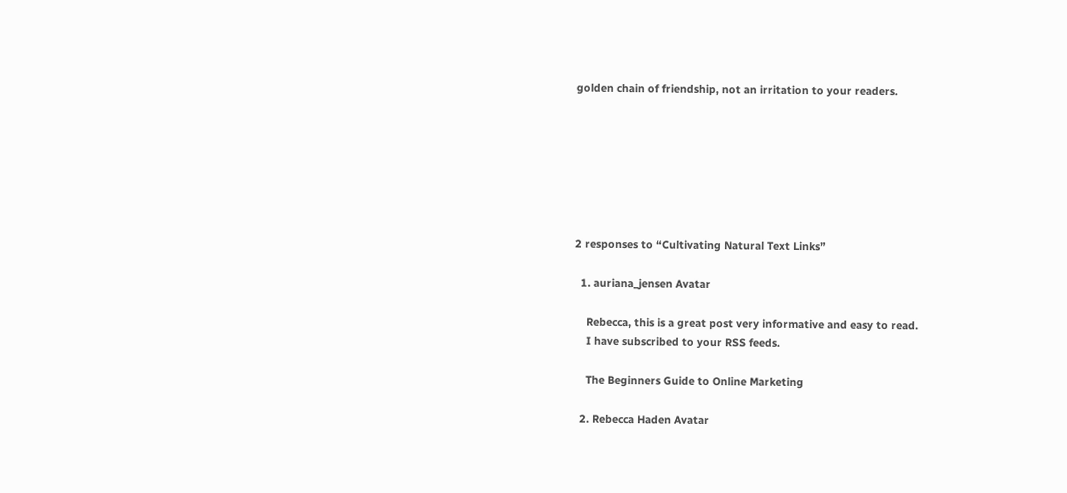golden chain of friendship, not an irritation to your readers.







2 responses to “Cultivating Natural Text Links”

  1. auriana_jensen Avatar

    Rebecca, this is a great post very informative and easy to read.
    I have subscribed to your RSS feeds.

    The Beginners Guide to Online Marketing

  2. Rebecca Haden Avatar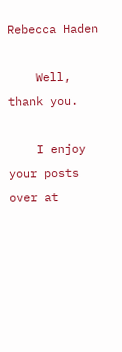Rebecca Haden

    Well, thank you.

    I enjoy your posts over at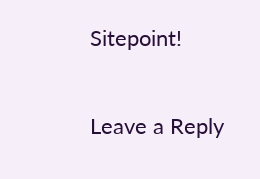Sitepoint!

Leave a Reply